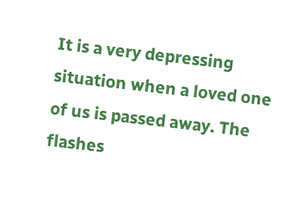It is a very depressing situation when a loved one of us is passed away. The flashes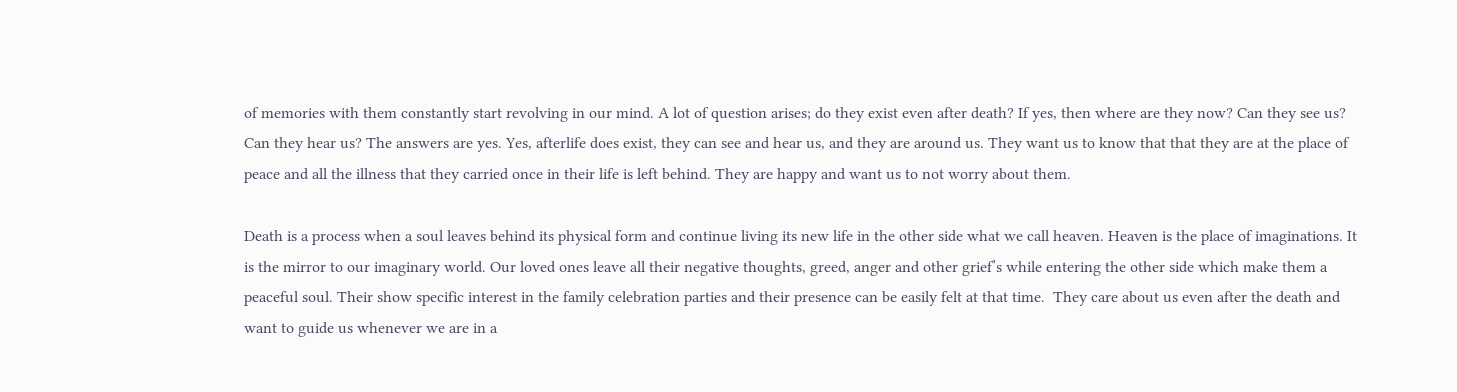of memories with them constantly start revolving in our mind. A lot of question arises; do they exist even after death? If yes, then where are they now? Can they see us? Can they hear us? The answers are yes. Yes, afterlife does exist, they can see and hear us, and they are around us. They want us to know that that they are at the place of peace and all the illness that they carried once in their life is left behind. They are happy and want us to not worry about them.

Death is a process when a soul leaves behind its physical form and continue living its new life in the other side what we call heaven. Heaven is the place of imaginations. It is the mirror to our imaginary world. Our loved ones leave all their negative thoughts, greed, anger and other grief’s while entering the other side which make them a peaceful soul. Their show specific interest in the family celebration parties and their presence can be easily felt at that time.  They care about us even after the death and want to guide us whenever we are in a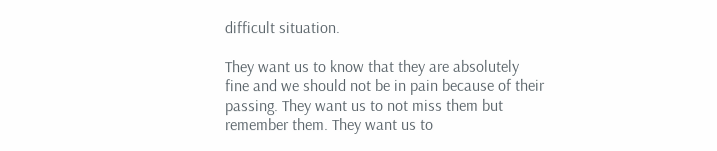difficult situation.

They want us to know that they are absolutely fine and we should not be in pain because of their passing. They want us to not miss them but remember them. They want us to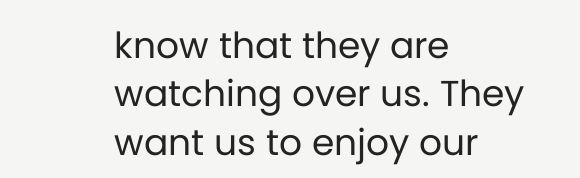know that they are watching over us. They want us to enjoy our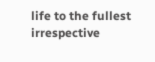life to the fullest irrespective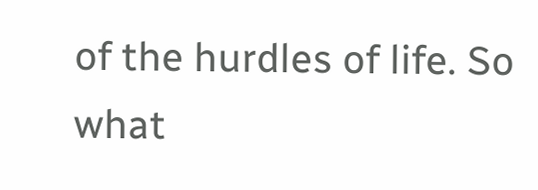of the hurdles of life. So what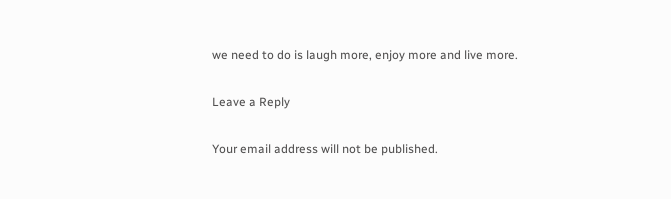we need to do is laugh more, enjoy more and live more.

Leave a Reply

Your email address will not be published.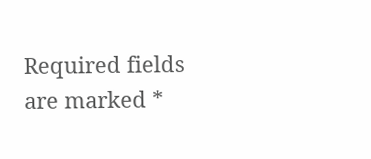Required fields are marked *